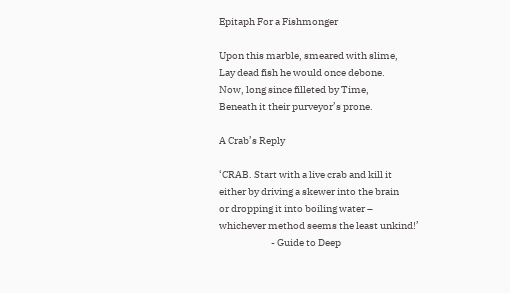Epitaph For a Fishmonger

Upon this marble, smeared with slime,
Lay dead fish he would once debone.
Now, long since filleted by Time,
Beneath it their purveyor’s prone.

A Crab’s Reply

‘CRAB. Start with a live crab and kill it
either by driving a skewer into the brain
or dropping it into boiling water –
whichever method seems the least unkind!’
                          - Guide to Deep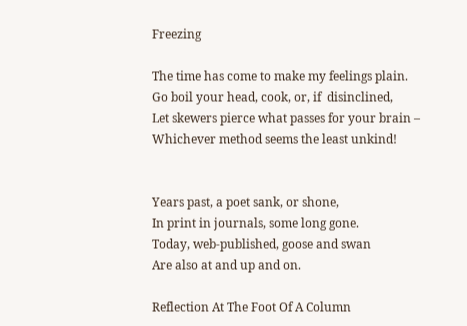Freezing

The time has come to make my feelings plain.
Go boil your head, cook, or, if  disinclined,
Let skewers pierce what passes for your brain –
Whichever method seems the least unkind!


Years past, a poet sank, or shone,
In print in journals, some long gone.
Today, web-published, goose and swan
Are also at and up and on.

Reflection At The Foot Of A Column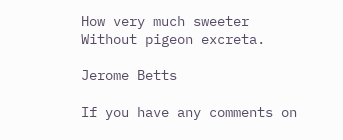How very much sweeter
Without pigeon excreta.

Jerome Betts

If you have any comments on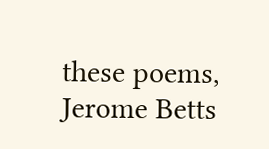these poems, Jerome Betts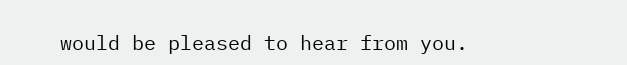would be pleased to hear from you.